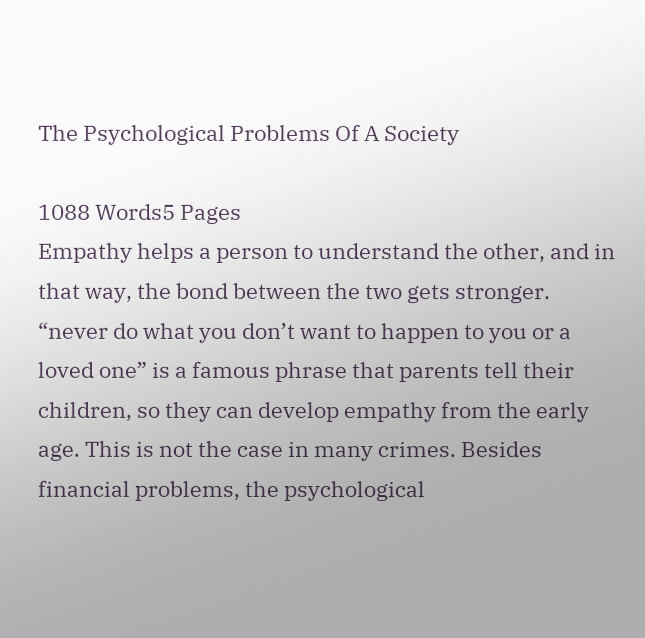The Psychological Problems Of A Society

1088 Words5 Pages
Empathy helps a person to understand the other, and in that way, the bond between the two gets stronger. “never do what you don’t want to happen to you or a loved one” is a famous phrase that parents tell their children, so they can develop empathy from the early age. This is not the case in many crimes. Besides financial problems, the psychological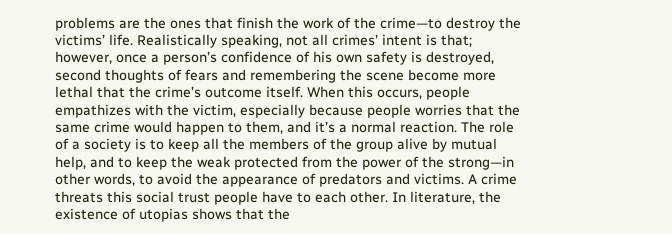problems are the ones that finish the work of the crime—to destroy the victims’ life. Realistically speaking, not all crimes’ intent is that; however, once a person’s confidence of his own safety is destroyed, second thoughts of fears and remembering the scene become more lethal that the crime’s outcome itself. When this occurs, people empathizes with the victim, especially because people worries that the same crime would happen to them, and it’s a normal reaction. The role of a society is to keep all the members of the group alive by mutual help, and to keep the weak protected from the power of the strong—in other words, to avoid the appearance of predators and victims. A crime threats this social trust people have to each other. In literature, the existence of utopias shows that the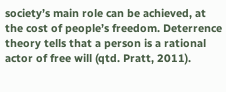society’s main role can be achieved, at the cost of people’s freedom. Deterrence theory tells that a person is a rational actor of free will (qtd. Pratt, 2011).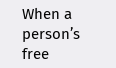When a person’s free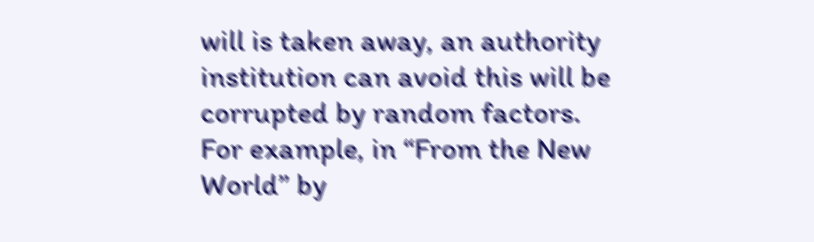will is taken away, an authority institution can avoid this will be corrupted by random factors. For example, in “From the New World” by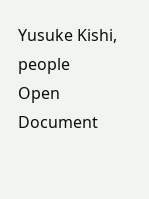Yusuke Kishi, people
Open Document